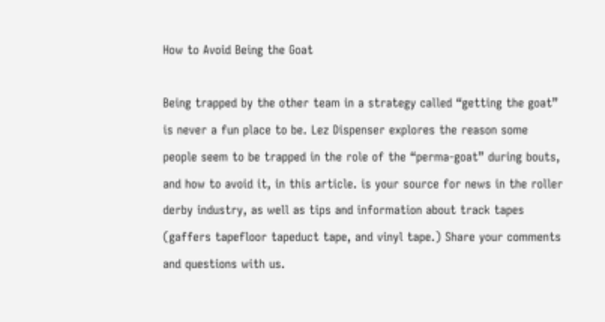How to Avoid Being the Goat

Being trapped by the other team in a strategy called “getting the goat” is never a fun place to be. Lez Dispenser explores the reason some people seem to be trapped in the role of the “perma-goat” during bouts, and how to avoid it, in this article. is your source for news in the roller derby industry, as well as tips and information about track tapes (gaffers tapefloor tapeduct tape, and vinyl tape.) Share your comments and questions with us.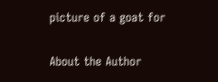picture of a goat for

About the Author